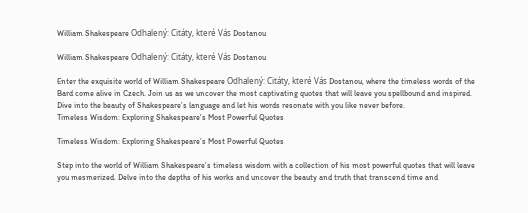William Shakespeare Odhalený: Citáty, které Vás Dostanou

William Shakespeare Odhalený: Citáty, které Vás Dostanou

Enter the exquisite world of William Shakespeare Odhalený: Citáty, které Vás Dostanou, where the timeless words of the Bard come alive in Czech. Join us as we uncover the most captivating quotes that will leave you spellbound and inspired. Dive into the beauty of Shakespeare’s language and let his words resonate with you like never before.
Timeless Wisdom: Exploring Shakespeare's Most Powerful Quotes

Timeless Wisdom: Exploring Shakespeare’s Most Powerful Quotes

Step into the world of William Shakespeare’s timeless wisdom with a collection of his most powerful quotes that will leave you mesmerized. Delve into the depths of his works and uncover the beauty and truth that transcend time and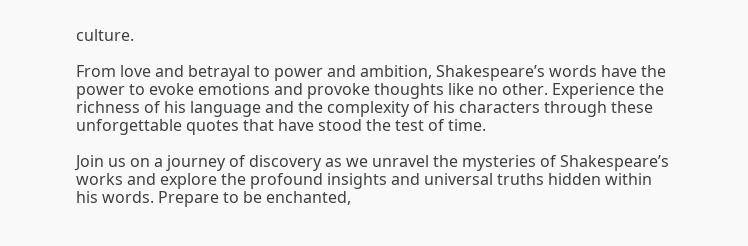culture.

From love and betrayal to power and ambition, Shakespeare’s words have the power to evoke emotions and provoke thoughts like no other. Experience the richness of his language and the complexity of his characters through these unforgettable quotes that have stood the test of time.

Join us on a journey of discovery as we unravel the mysteries of Shakespeare’s works and explore the profound insights and universal truths hidden within his words. Prepare to be enchanted,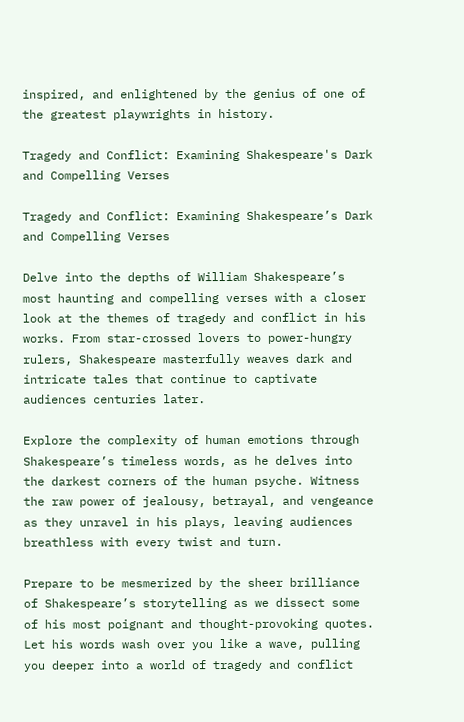inspired, and enlightened by the genius of one of the greatest playwrights in history.

Tragedy and Conflict: Examining Shakespeare's Dark and Compelling Verses

Tragedy and Conflict: Examining Shakespeare’s Dark and Compelling Verses

Delve into the depths of William Shakespeare’s most haunting and compelling verses with a closer look at the themes of tragedy and conflict in his works. From star-crossed lovers to power-hungry rulers, Shakespeare masterfully weaves dark and intricate tales that continue to captivate audiences centuries later.

Explore the complexity of human emotions through Shakespeare’s timeless words, as he delves into the darkest corners of the human psyche. Witness the raw power of jealousy, betrayal, and vengeance as they unravel in his plays, leaving audiences breathless with every twist and turn.

Prepare to be mesmerized by the sheer brilliance of Shakespeare’s storytelling as we dissect some of his most poignant and thought-provoking quotes. Let his words wash over you like a wave, pulling you deeper into a world of tragedy and conflict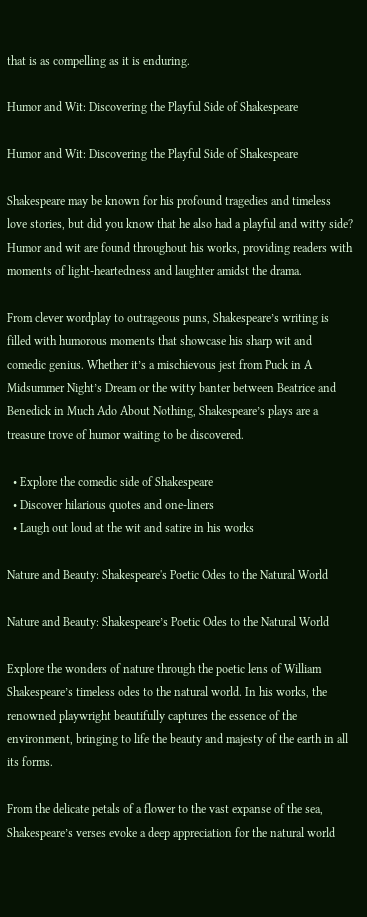that is as compelling as it is enduring.

Humor and Wit: Discovering the Playful Side of Shakespeare

Humor and Wit: Discovering the Playful Side of Shakespeare

Shakespeare may be known for his profound tragedies and timeless love stories, but did you know that he also had a playful and witty side? Humor and wit are found throughout his works, providing readers with moments of light-heartedness and laughter amidst the drama.

From clever wordplay to outrageous puns, Shakespeare’s writing is filled with humorous moments that showcase his sharp wit and comedic genius. Whether it’s a mischievous jest from Puck in A Midsummer Night’s Dream or the witty banter between Beatrice and Benedick in Much Ado About Nothing, Shakespeare’s plays are a treasure trove of humor waiting to be discovered.

  • Explore the comedic side of Shakespeare
  • Discover hilarious quotes and one-liners
  • Laugh out loud at the wit and satire in his works

Nature and Beauty: Shakespeare's Poetic Odes to the Natural World

Nature and Beauty: Shakespeare’s Poetic Odes to the Natural World

Explore the wonders of nature through the poetic lens of William Shakespeare’s timeless odes to the natural world. In his works, the renowned playwright beautifully captures the essence of the environment, bringing to life the beauty and majesty of the earth in all its forms.

From the delicate petals of a flower to the vast expanse of the sea, Shakespeare’s verses evoke a deep appreciation for the natural world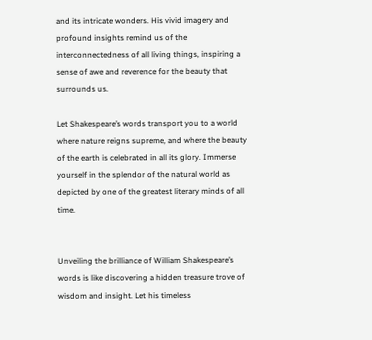and its intricate wonders. His vivid imagery and profound insights remind us of the interconnectedness of all living things, inspiring a sense of awe and reverence for the beauty that surrounds us.

Let Shakespeare’s words transport you to a world where nature reigns supreme, and where the beauty of the earth is celebrated in all its glory. Immerse yourself in the splendor of the natural world as depicted by one of the greatest literary minds of all time.


Unveiling the brilliance of William Shakespeare’s words is like discovering a hidden treasure trove of wisdom and insight. Let his timeless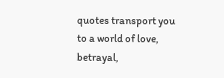quotes transport you to a world of love, betrayal,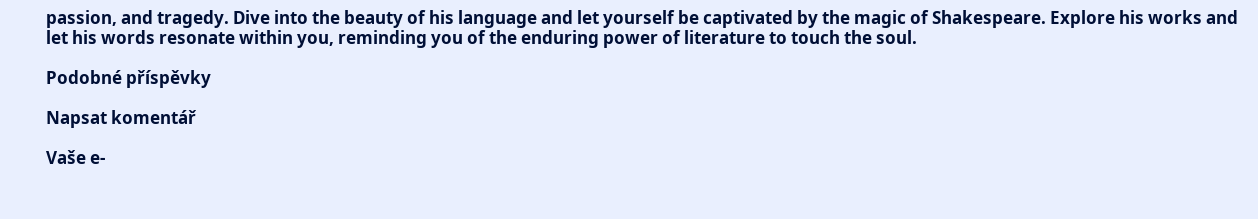passion, and tragedy. Dive into the beauty of his language and let yourself be captivated by the magic of Shakespeare. Explore his works and let his words resonate within you, reminding you of the enduring power of literature to touch the soul.

Podobné příspěvky

Napsat komentář

Vaše e-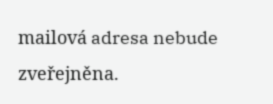mailová adresa nebude zveřejněna.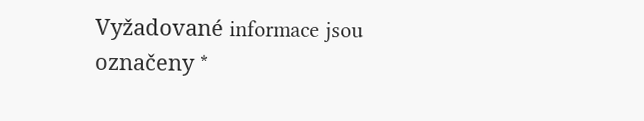Vyžadované informace jsou označeny *